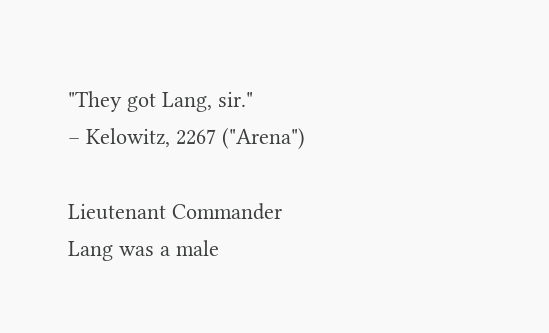"They got Lang, sir."
– Kelowitz, 2267 ("Arena")

Lieutenant Commander Lang was a male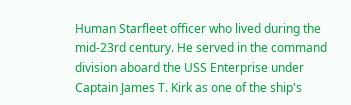Human Starfleet officer who lived during the mid-23rd century. He served in the command division aboard the USS Enterprise under Captain James T. Kirk as one of the ship's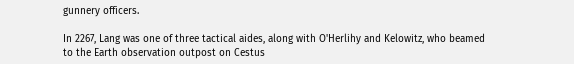gunnery officers.

In 2267, Lang was one of three tactical aides, along with O'Herlihy and Kelowitz, who beamed to the Earth observation outpost on Cestus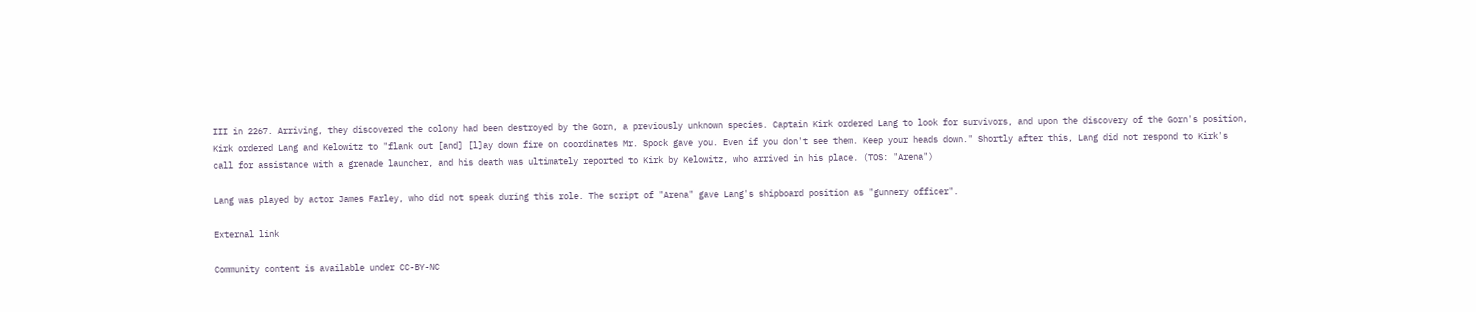III in 2267. Arriving, they discovered the colony had been destroyed by the Gorn, a previously unknown species. Captain Kirk ordered Lang to look for survivors, and upon the discovery of the Gorn's position, Kirk ordered Lang and Kelowitz to "flank out [and] [l]ay down fire on coordinates Mr. Spock gave you. Even if you don't see them. Keep your heads down." Shortly after this, Lang did not respond to Kirk's call for assistance with a grenade launcher, and his death was ultimately reported to Kirk by Kelowitz, who arrived in his place. (TOS: "Arena")

Lang was played by actor James Farley, who did not speak during this role. The script of "Arena" gave Lang's shipboard position as "gunnery officer".

External link

Community content is available under CC-BY-NC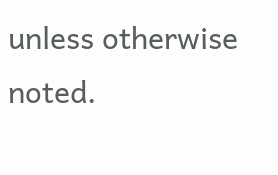unless otherwise noted.